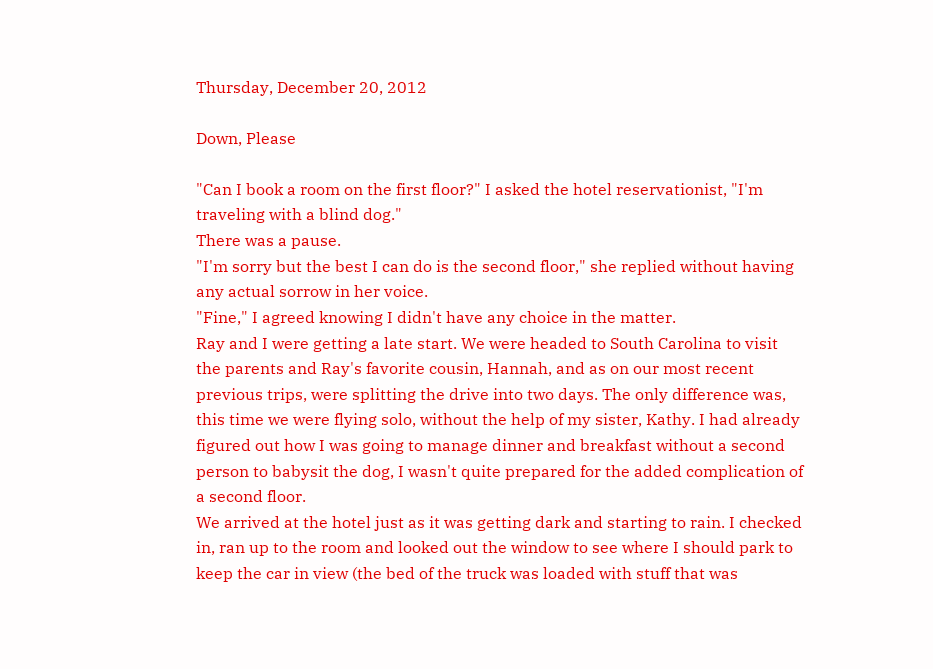Thursday, December 20, 2012

Down, Please

"Can I book a room on the first floor?" I asked the hotel reservationist, "I'm traveling with a blind dog."
There was a pause.
"I'm sorry but the best I can do is the second floor," she replied without having any actual sorrow in her voice.
"Fine," I agreed knowing I didn't have any choice in the matter.
Ray and I were getting a late start. We were headed to South Carolina to visit the parents and Ray's favorite cousin, Hannah, and as on our most recent previous trips, were splitting the drive into two days. The only difference was, this time we were flying solo, without the help of my sister, Kathy. I had already figured out how I was going to manage dinner and breakfast without a second person to babysit the dog, I wasn't quite prepared for the added complication of a second floor.
We arrived at the hotel just as it was getting dark and starting to rain. I checked in, ran up to the room and looked out the window to see where I should park to keep the car in view (the bed of the truck was loaded with stuff that was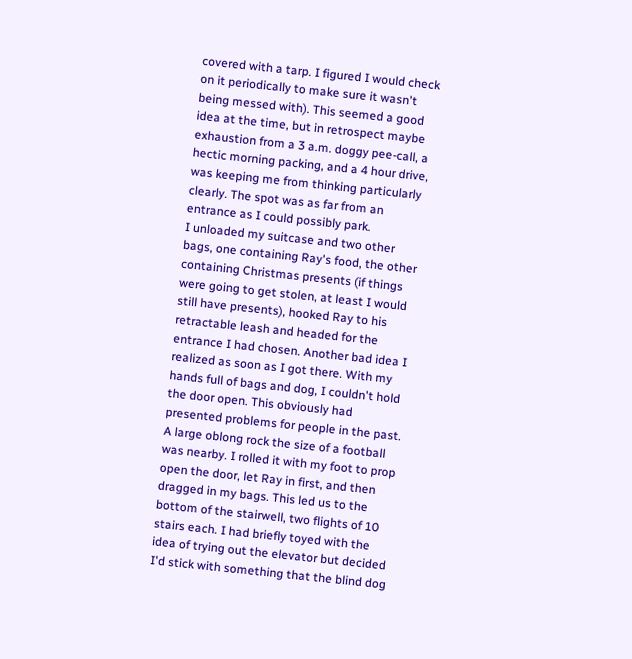covered with a tarp. I figured I would check on it periodically to make sure it wasn't being messed with). This seemed a good idea at the time, but in retrospect maybe exhaustion from a 3 a.m. doggy pee-call, a hectic morning packing, and a 4 hour drive, was keeping me from thinking particularly clearly. The spot was as far from an entrance as I could possibly park.
I unloaded my suitcase and two other bags, one containing Ray's food, the other containing Christmas presents (if things were going to get stolen, at least I would still have presents), hooked Ray to his retractable leash and headed for the entrance I had chosen. Another bad idea I realized as soon as I got there. With my hands full of bags and dog, I couldn't hold the door open. This obviously had presented problems for people in the past. A large oblong rock the size of a football was nearby. I rolled it with my foot to prop open the door, let Ray in first, and then dragged in my bags. This led us to the bottom of the stairwell, two flights of 10 stairs each. I had briefly toyed with the idea of trying out the elevator but decided I'd stick with something that the blind dog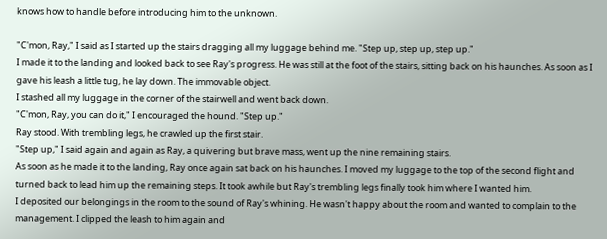knows how to handle before introducing him to the unknown.

"C'mon, Ray," I said as I started up the stairs dragging all my luggage behind me. "Step up, step up, step up."
I made it to the landing and looked back to see Ray's progress. He was still at the foot of the stairs, sitting back on his haunches. As soon as I gave his leash a little tug, he lay down. The immovable object.
I stashed all my luggage in the corner of the stairwell and went back down.
"C'mon, Ray, you can do it," I encouraged the hound. "Step up."
Ray stood. With trembling legs, he crawled up the first stair.
"Step up," I said again and again as Ray, a quivering but brave mass, went up the nine remaining stairs.
As soon as he made it to the landing, Ray once again sat back on his haunches. I moved my luggage to the top of the second flight and turned back to lead him up the remaining steps. It took awhile but Ray's trembling legs finally took him where I wanted him.
I deposited our belongings in the room to the sound of Ray's whining. He wasn't happy about the room and wanted to complain to the management. I clipped the leash to him again and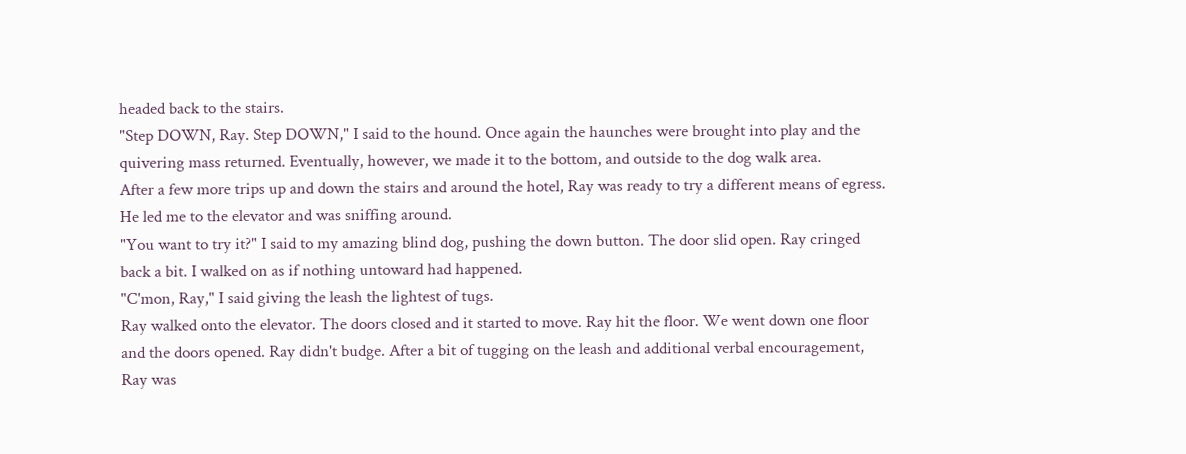headed back to the stairs.
"Step DOWN, Ray. Step DOWN," I said to the hound. Once again the haunches were brought into play and the quivering mass returned. Eventually, however, we made it to the bottom, and outside to the dog walk area.
After a few more trips up and down the stairs and around the hotel, Ray was ready to try a different means of egress. He led me to the elevator and was sniffing around.
"You want to try it?" I said to my amazing blind dog, pushing the down button. The door slid open. Ray cringed back a bit. I walked on as if nothing untoward had happened.
"C'mon, Ray," I said giving the leash the lightest of tugs.
Ray walked onto the elevator. The doors closed and it started to move. Ray hit the floor. We went down one floor and the doors opened. Ray didn't budge. After a bit of tugging on the leash and additional verbal encouragement, Ray was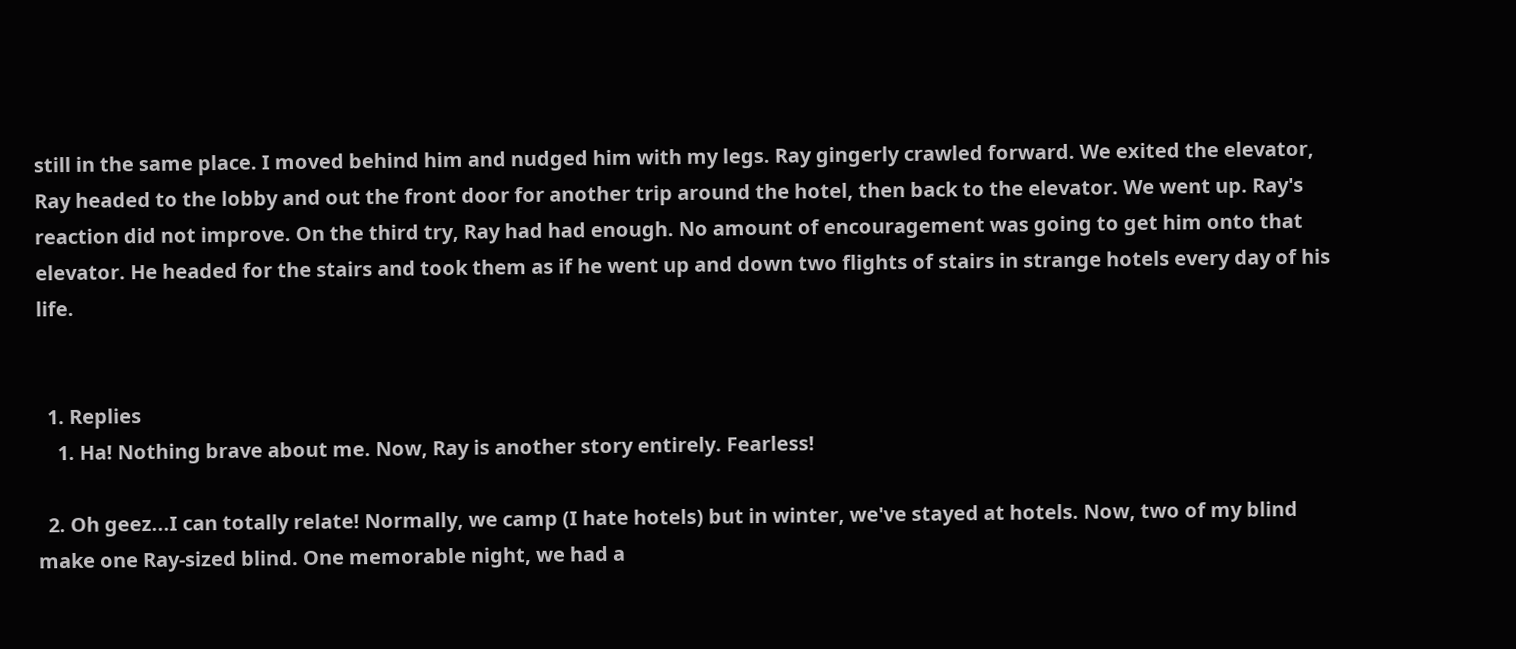still in the same place. I moved behind him and nudged him with my legs. Ray gingerly crawled forward. We exited the elevator, Ray headed to the lobby and out the front door for another trip around the hotel, then back to the elevator. We went up. Ray's reaction did not improve. On the third try, Ray had had enough. No amount of encouragement was going to get him onto that elevator. He headed for the stairs and took them as if he went up and down two flights of stairs in strange hotels every day of his life.


  1. Replies
    1. Ha! Nothing brave about me. Now, Ray is another story entirely. Fearless!

  2. Oh geez...I can totally relate! Normally, we camp (I hate hotels) but in winter, we've stayed at hotels. Now, two of my blind make one Ray-sized blind. One memorable night, we had a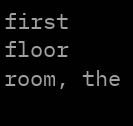first floor room, the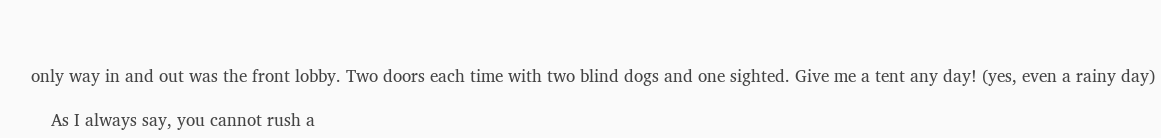only way in and out was the front lobby. Two doors each time with two blind dogs and one sighted. Give me a tent any day! (yes, even a rainy day)

    As I always say, you cannot rush a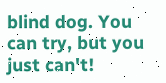blind dog. You can try, but you just can't!